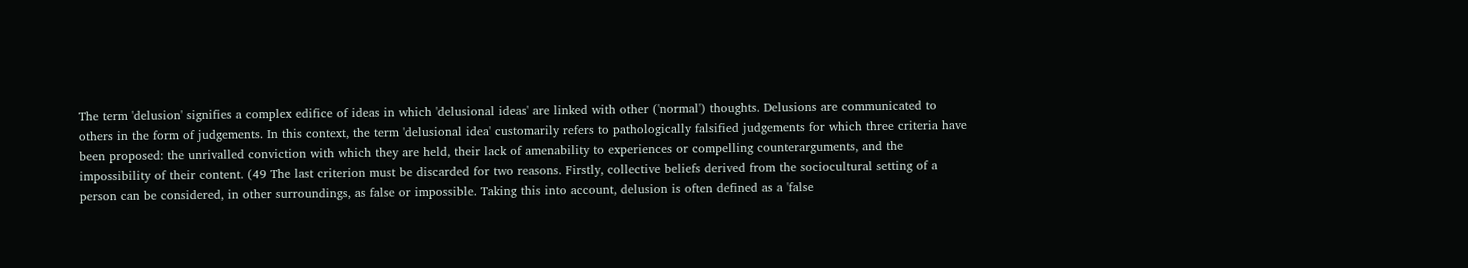The term 'delusion' signifies a complex edifice of ideas in which 'delusional ideas' are linked with other ('normal') thoughts. Delusions are communicated to others in the form of judgements. In this context, the term 'delusional idea' customarily refers to pathologically falsified judgements for which three criteria have been proposed: the unrivalled conviction with which they are held, their lack of amenability to experiences or compelling counterarguments, and the impossibility of their content. (49 The last criterion must be discarded for two reasons. Firstly, collective beliefs derived from the sociocultural setting of a person can be considered, in other surroundings, as false or impossible. Taking this into account, delusion is often defined as a 'false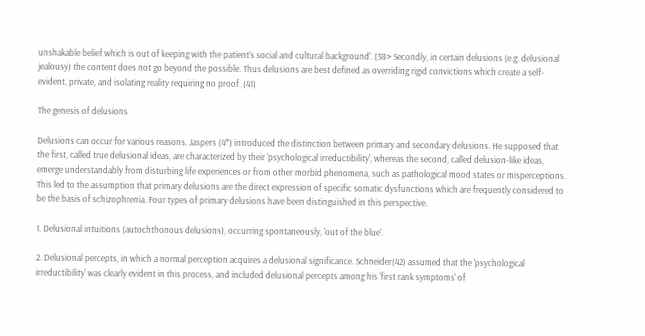unshakable belief which is out of keeping with the patient's social and cultural background'. (38> Secondly, in certain delusions (e.g. delusional jealousy) the content does not go beyond the possible. Thus delusions are best defined as overriding rigid convictions which create a self-evident, private, and isolating reality requiring no proof. (41)

The genesis of delusions

Delusions can occur for various reasons. Jaspers (4°) introduced the distinction between primary and secondary delusions. He supposed that the first, called true delusional ideas, are characterized by their 'psychological irreductibility', whereas the second, called delusion-like ideas, emerge understandably from disturbing life experiences or from other morbid phenomena, such as pathological mood states or misperceptions. This led to the assumption that primary delusions are the direct expression of specific somatic dysfunctions which are frequently considered to be the basis of schizophrenia. Four types of primary delusions have been distinguished in this perspective.

1. Delusional intuitions (autochthonous delusions), occurring spontaneously, 'out of the blue'.

2. Delusional percepts, in which a normal perception acquires a delusional significance. Schneider(42) assumed that the 'psychological irreductibility' was clearly evident in this process, and included delusional percepts among his 'first rank symptoms' of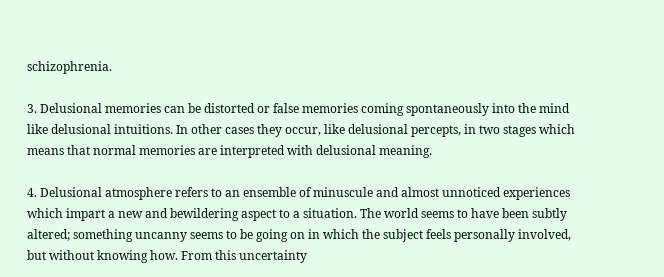schizophrenia.

3. Delusional memories can be distorted or false memories coming spontaneously into the mind like delusional intuitions. In other cases they occur, like delusional percepts, in two stages which means that normal memories are interpreted with delusional meaning.

4. Delusional atmosphere refers to an ensemble of minuscule and almost unnoticed experiences which impart a new and bewildering aspect to a situation. The world seems to have been subtly altered; something uncanny seems to be going on in which the subject feels personally involved, but without knowing how. From this uncertainty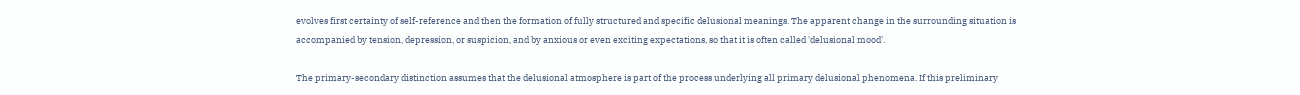evolves first certainty of self-reference and then the formation of fully structured and specific delusional meanings. The apparent change in the surrounding situation is accompanied by tension, depression, or suspicion, and by anxious or even exciting expectations, so that it is often called 'delusional mood'.

The primary-secondary distinction assumes that the delusional atmosphere is part of the process underlying all primary delusional phenomena. If this preliminary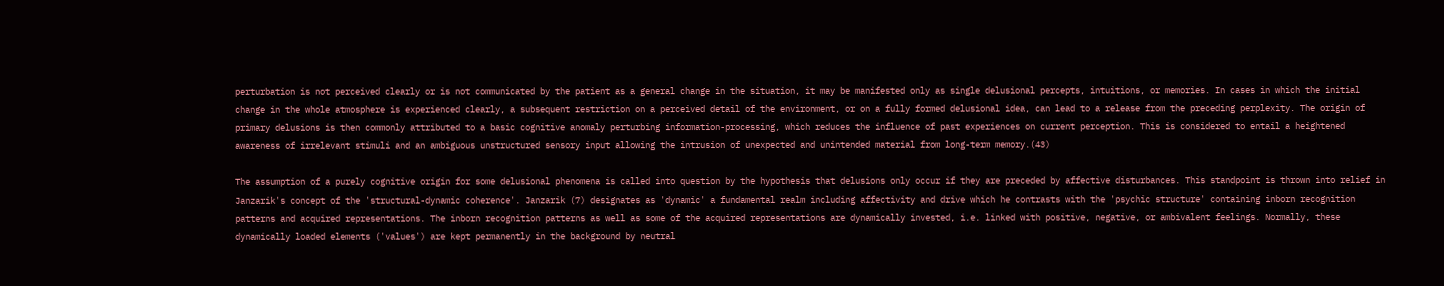perturbation is not perceived clearly or is not communicated by the patient as a general change in the situation, it may be manifested only as single delusional percepts, intuitions, or memories. In cases in which the initial change in the whole atmosphere is experienced clearly, a subsequent restriction on a perceived detail of the environment, or on a fully formed delusional idea, can lead to a release from the preceding perplexity. The origin of primary delusions is then commonly attributed to a basic cognitive anomaly perturbing information-processing, which reduces the influence of past experiences on current perception. This is considered to entail a heightened awareness of irrelevant stimuli and an ambiguous unstructured sensory input allowing the intrusion of unexpected and unintended material from long-term memory.(43)

The assumption of a purely cognitive origin for some delusional phenomena is called into question by the hypothesis that delusions only occur if they are preceded by affective disturbances. This standpoint is thrown into relief in Janzarik's concept of the 'structural-dynamic coherence'. Janzarik (7) designates as 'dynamic' a fundamental realm including affectivity and drive which he contrasts with the 'psychic structure' containing inborn recognition patterns and acquired representations. The inborn recognition patterns as well as some of the acquired representations are dynamically invested, i.e. linked with positive, negative, or ambivalent feelings. Normally, these dynamically loaded elements ('values') are kept permanently in the background by neutral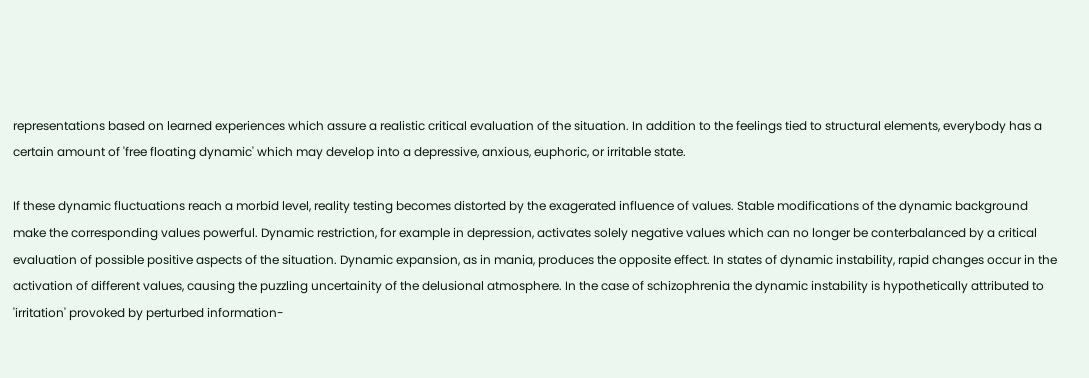representations based on learned experiences which assure a realistic critical evaluation of the situation. In addition to the feelings tied to structural elements, everybody has a certain amount of 'free floating dynamic' which may develop into a depressive, anxious, euphoric, or irritable state.

If these dynamic fluctuations reach a morbid level, reality testing becomes distorted by the exagerated influence of values. Stable modifications of the dynamic background make the corresponding values powerful. Dynamic restriction, for example in depression, activates solely negative values which can no longer be conterbalanced by a critical evaluation of possible positive aspects of the situation. Dynamic expansion, as in mania, produces the opposite effect. In states of dynamic instability, rapid changes occur in the activation of different values, causing the puzzling uncertainity of the delusional atmosphere. In the case of schizophrenia the dynamic instability is hypothetically attributed to 'irritation' provoked by perturbed information-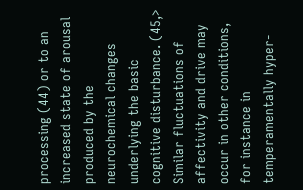processing (44) or to an increased state of arousal produced by the neurochemical changes underlying the basic cognitive disturbance. (45,> Similar fluctuations of affectivity and drive may occur in other conditions, for instance in temperamentally hyper-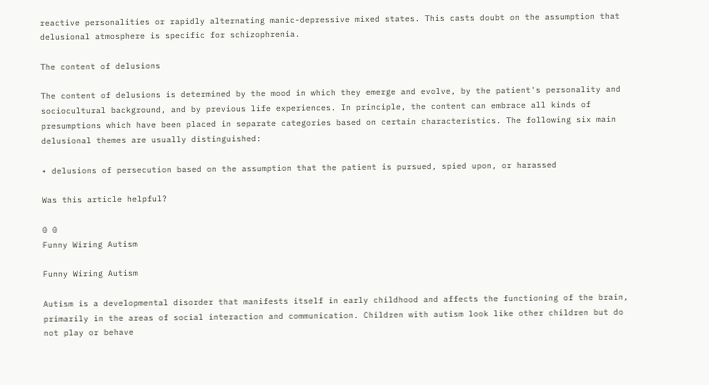reactive personalities or rapidly alternating manic-depressive mixed states. This casts doubt on the assumption that delusional atmosphere is specific for schizophrenia.

The content of delusions

The content of delusions is determined by the mood in which they emerge and evolve, by the patient's personality and sociocultural background, and by previous life experiences. In principle, the content can embrace all kinds of presumptions which have been placed in separate categories based on certain characteristics. The following six main delusional themes are usually distinguished:

• delusions of persecution based on the assumption that the patient is pursued, spied upon, or harassed

Was this article helpful?

0 0
Funny Wiring Autism

Funny Wiring Autism

Autism is a developmental disorder that manifests itself in early childhood and affects the functioning of the brain, primarily in the areas of social interaction and communication. Children with autism look like other children but do not play or behave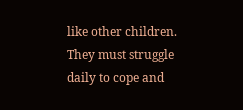like other children. They must struggle daily to cope and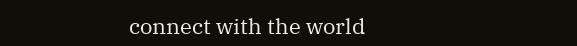connect with the world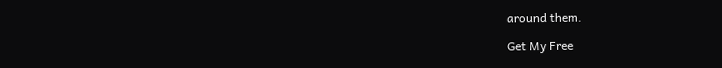around them.

Get My Free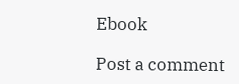Ebook

Post a comment